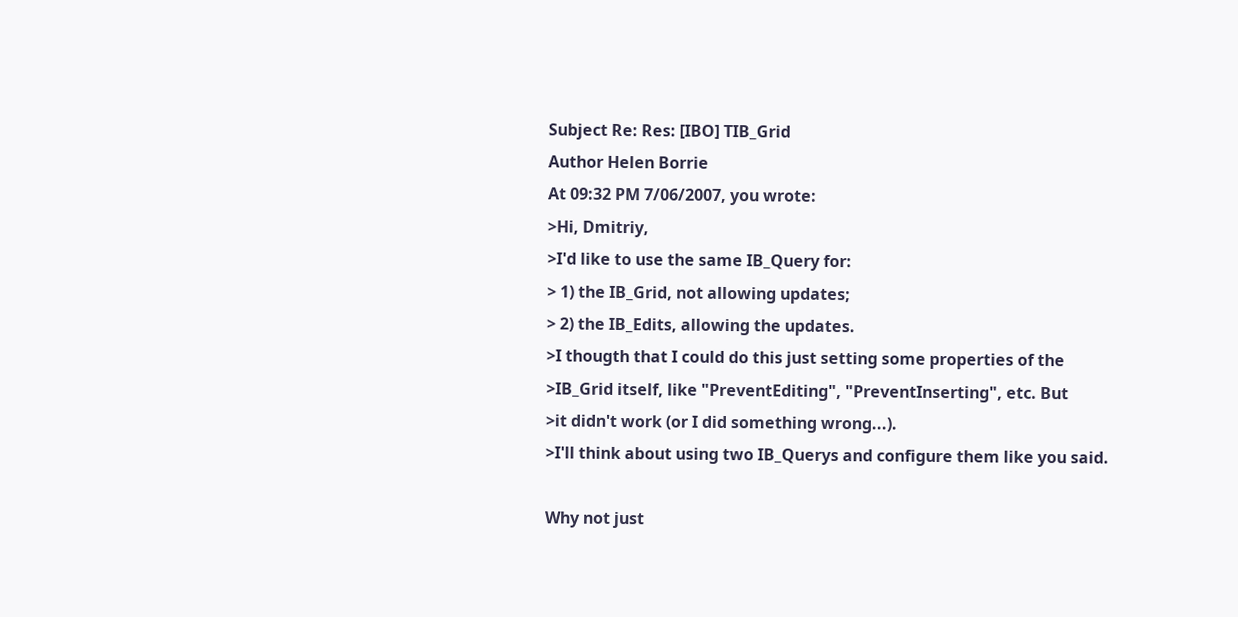Subject Re: Res: [IBO] TIB_Grid
Author Helen Borrie
At 09:32 PM 7/06/2007, you wrote:
>Hi, Dmitriy,
>I'd like to use the same IB_Query for:
> 1) the IB_Grid, not allowing updates;
> 2) the IB_Edits, allowing the updates.
>I thougth that I could do this just setting some properties of the
>IB_Grid itself, like "PreventEditing", "PreventInserting", etc. But
>it didn't work (or I did something wrong...).
>I'll think about using two IB_Querys and configure them like you said.

Why not just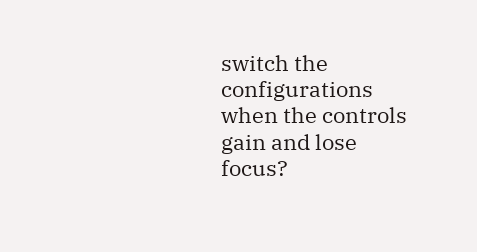switch the configurations when the controls gain and lose focus?